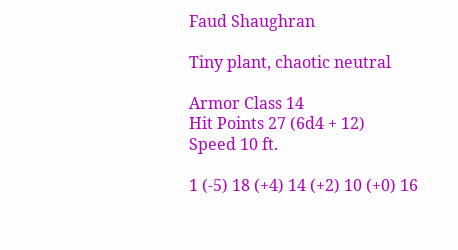Faud Shaughran

Tiny plant, chaotic neutral

Armor Class 14
Hit Points 27 (6d4 + 12)
Speed 10 ft.

1 (-5) 18 (+4) 14 (+2) 10 (+0) 16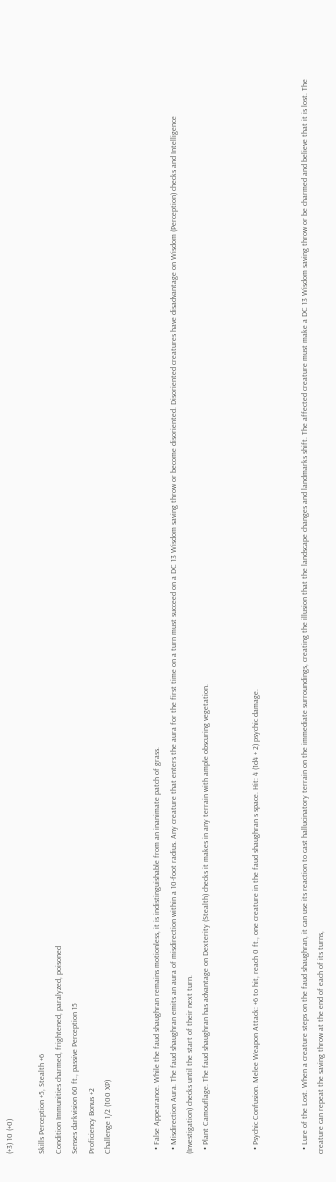(+3) 10 (+0)

Skills Perception +5, Stealth +6
Condition Immunities charmed, frightened, paralyzed, poisoned
Senses darkvision 60 ft., passive Perception 15
Proficiency Bonus +2
Challenge 1/2 (100 XP)


  • False Appearance. While the faud shaughran remains motionless, it is indistinguishable from an inanimate patch of grass.
  • Misdirection Aura. The faud shaughran emits an aura of misdirection within a 10-foot radius. Any creature that enters the aura for the first time on a turn must succeed on a DC 13 Wisdom saving throw or become disoriented. Disoriented creatures have disadvantage on Wisdom (Perception) checks and Intelligence (Investigation) checks until the start of their next turn.
  • Plant Camouflage. The faud shaughran has advantage on Dexterity (Stealth) checks it makes in any terrain with ample obscuring vegetation.


  • Psychic Confusion. Melee Weapon Attack: +6 to hit, reach 0 ft., one creature in the faud shaughran s space. Hit: 4 (1d4 + 2) psychic damage.


  • Lure of the Lost. When a creature steps on the faud shaughran, it can use its reaction to cast hallucinatory terrain on the immediate surroundings, creating the illusion that the landscape changes and landmarks shift. The affected creature must make a DC 13 Wisdom saving throw or be charmed and believe that it is lost. The creature can repeat the saving throw at the end of each of its turns,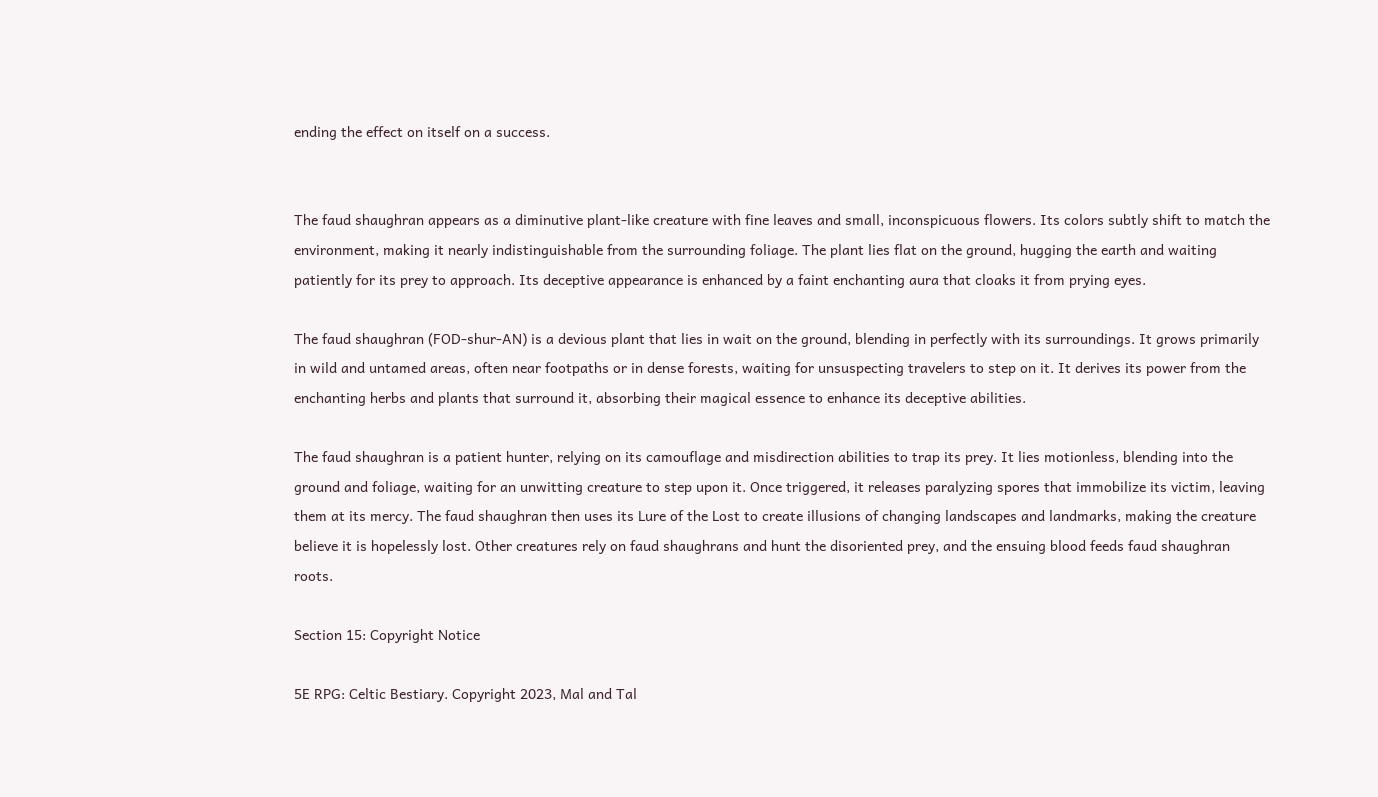ending the effect on itself on a success.


The faud shaughran appears as a diminutive plant-like creature with fine leaves and small, inconspicuous flowers. Its colors subtly shift to match the environment, making it nearly indistinguishable from the surrounding foliage. The plant lies flat on the ground, hugging the earth and waiting patiently for its prey to approach. Its deceptive appearance is enhanced by a faint enchanting aura that cloaks it from prying eyes.

The faud shaughran (FOD-shur-AN) is a devious plant that lies in wait on the ground, blending in perfectly with its surroundings. It grows primarily in wild and untamed areas, often near footpaths or in dense forests, waiting for unsuspecting travelers to step on it. It derives its power from the enchanting herbs and plants that surround it, absorbing their magical essence to enhance its deceptive abilities.

The faud shaughran is a patient hunter, relying on its camouflage and misdirection abilities to trap its prey. It lies motionless, blending into the ground and foliage, waiting for an unwitting creature to step upon it. Once triggered, it releases paralyzing spores that immobilize its victim, leaving them at its mercy. The faud shaughran then uses its Lure of the Lost to create illusions of changing landscapes and landmarks, making the creature believe it is hopelessly lost. Other creatures rely on faud shaughrans and hunt the disoriented prey, and the ensuing blood feeds faud shaughran roots.

Section 15: Copyright Notice

5E RPG: Celtic Bestiary. Copyright 2023, Mal and Tal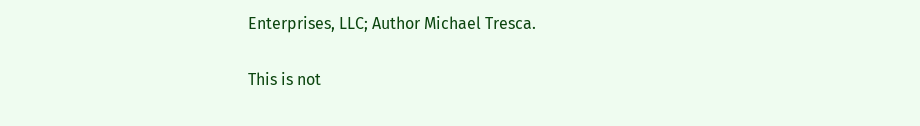Enterprises, LLC; Author Michael Tresca.

This is not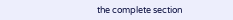the complete section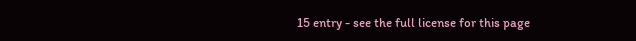15 entry - see the full license for this page